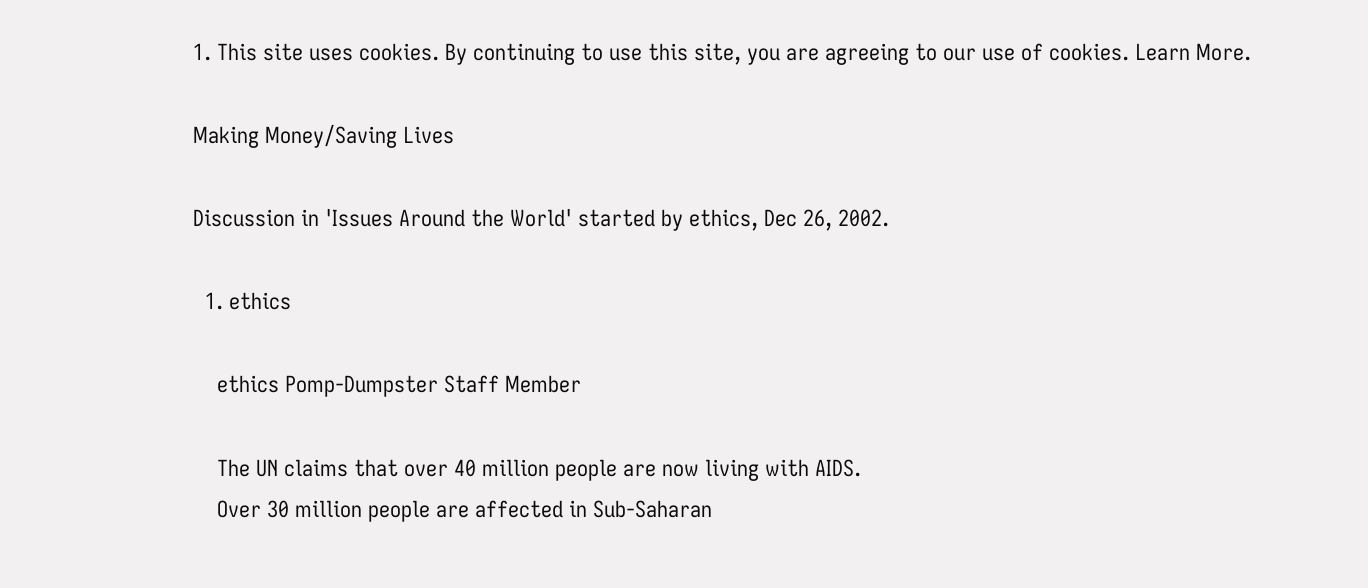1. This site uses cookies. By continuing to use this site, you are agreeing to our use of cookies. Learn More.

Making Money/Saving Lives

Discussion in 'Issues Around the World' started by ethics, Dec 26, 2002.

  1. ethics

    ethics Pomp-Dumpster Staff Member

    The UN claims that over 40 million people are now living with AIDS.
    Over 30 million people are affected in Sub-Saharan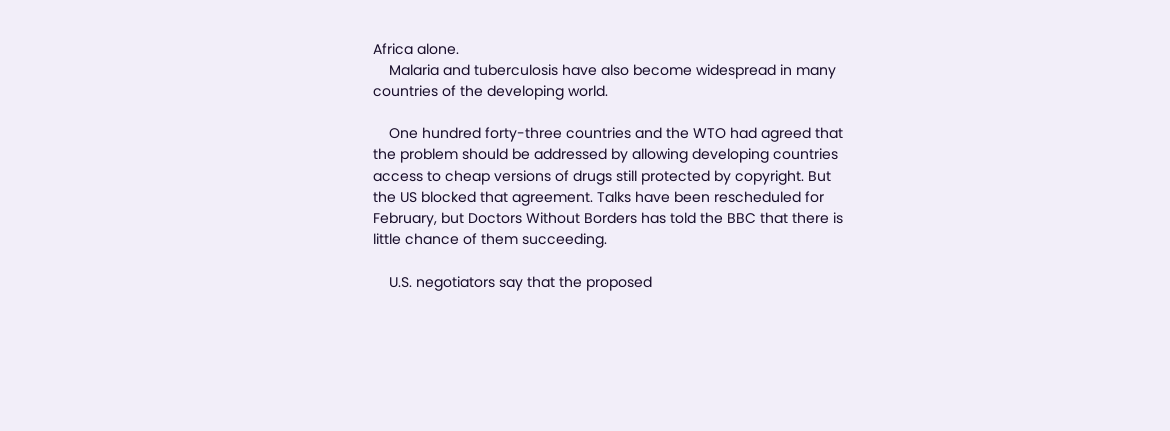Africa alone.
    Malaria and tuberculosis have also become widespread in many countries of the developing world.

    One hundred forty-three countries and the WTO had agreed that the problem should be addressed by allowing developing countries access to cheap versions of drugs still protected by copyright. But the US blocked that agreement. Talks have been rescheduled for February, but Doctors Without Borders has told the BBC that there is little chance of them succeeding.

    U.S. negotiators say that the proposed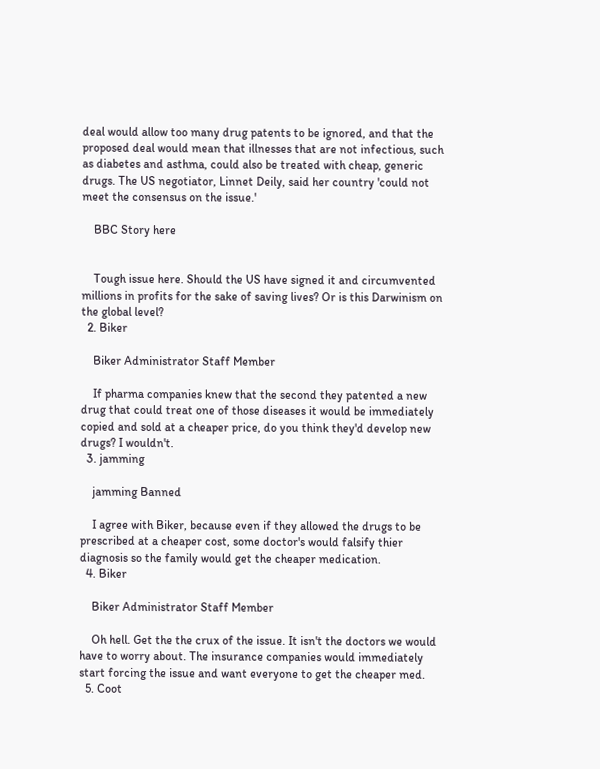deal would allow too many drug patents to be ignored, and that the proposed deal would mean that illnesses that are not infectious, such as diabetes and asthma, could also be treated with cheap, generic drugs. The US negotiator, Linnet Deily, said her country 'could not meet the consensus on the issue.'

    BBC Story here


    Tough issue here. Should the US have signed it and circumvented millions in profits for the sake of saving lives? Or is this Darwinism on the global level?
  2. Biker

    Biker Administrator Staff Member

    If pharma companies knew that the second they patented a new drug that could treat one of those diseases it would be immediately copied and sold at a cheaper price, do you think they'd develop new drugs? I wouldn't.
  3. jamming

    jamming Banned

    I agree with Biker, because even if they allowed the drugs to be prescribed at a cheaper cost, some doctor's would falsify thier diagnosis so the family would get the cheaper medication.
  4. Biker

    Biker Administrator Staff Member

    Oh hell. Get the the crux of the issue. It isn't the doctors we would have to worry about. The insurance companies would immediately start forcing the issue and want everyone to get the cheaper med.
  5. Coot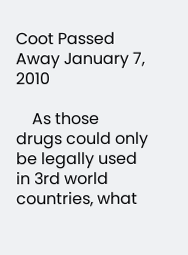Coot Passed Away January 7, 2010

    As those drugs could only be legally used in 3rd world countries, what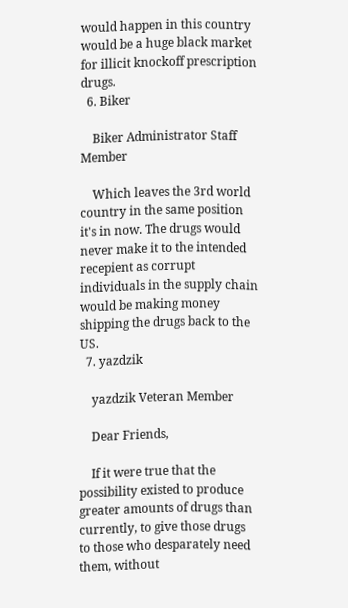would happen in this country would be a huge black market for illicit knockoff prescription drugs.
  6. Biker

    Biker Administrator Staff Member

    Which leaves the 3rd world country in the same position it's in now. The drugs would never make it to the intended recepient as corrupt individuals in the supply chain would be making money shipping the drugs back to the US.
  7. yazdzik

    yazdzik Veteran Member

    Dear Friends,

    If it were true that the possibility existed to produce greater amounts of drugs than currently, to give those drugs to those who desparately need them, without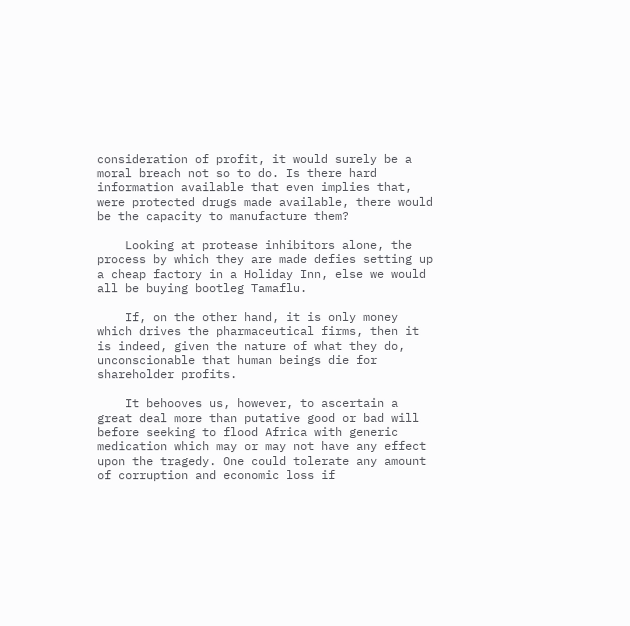consideration of profit, it would surely be a moral breach not so to do. Is there hard information available that even implies that, were protected drugs made available, there would be the capacity to manufacture them?

    Looking at protease inhibitors alone, the process by which they are made defies setting up a cheap factory in a Holiday Inn, else we would all be buying bootleg Tamaflu.

    If, on the other hand, it is only money which drives the pharmaceutical firms, then it is indeed, given the nature of what they do, unconscionable that human beings die for shareholder profits.

    It behooves us, however, to ascertain a great deal more than putative good or bad will before seeking to flood Africa with generic medication which may or may not have any effect upon the tragedy. One could tolerate any amount of corruption and economic loss if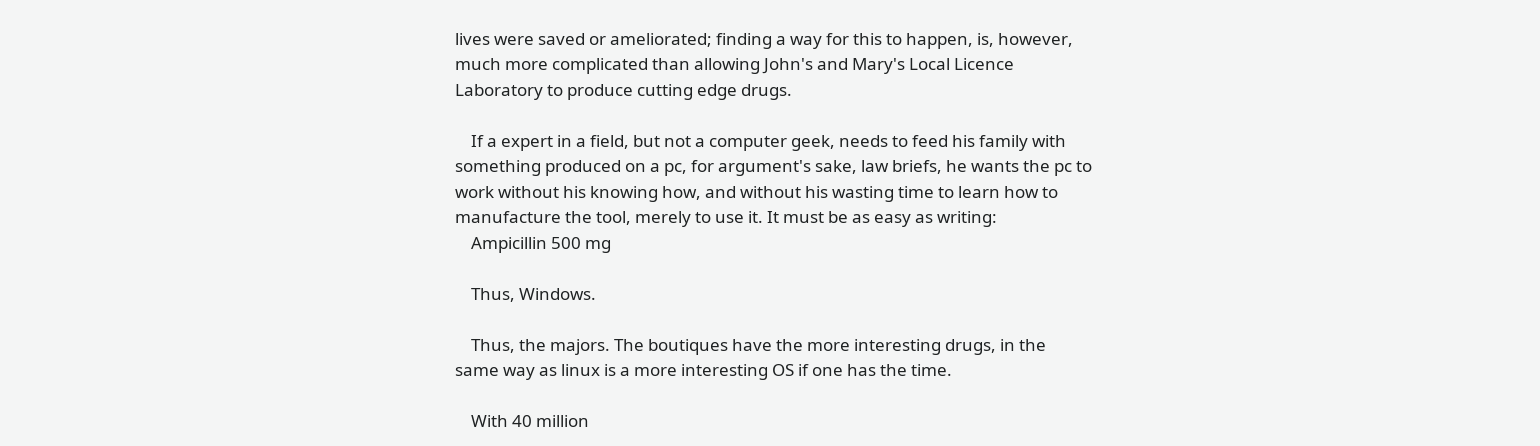lives were saved or ameliorated; finding a way for this to happen, is, however, much more complicated than allowing John's and Mary's Local Licence Laboratory to produce cutting edge drugs.

    If a expert in a field, but not a computer geek, needs to feed his family with something produced on a pc, for argument's sake, law briefs, he wants the pc to work without his knowing how, and without his wasting time to learn how to manufacture the tool, merely to use it. It must be as easy as writing:
    Ampicillin 500 mg

    Thus, Windows.

    Thus, the majors. The boutiques have the more interesting drugs, in the same way as linux is a more interesting OS if one has the time.

    With 40 million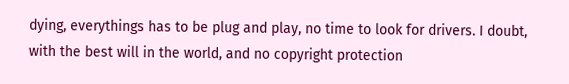dying, everythings has to be plug and play, no time to look for drivers. I doubt, with the best will in the world, and no copyright protection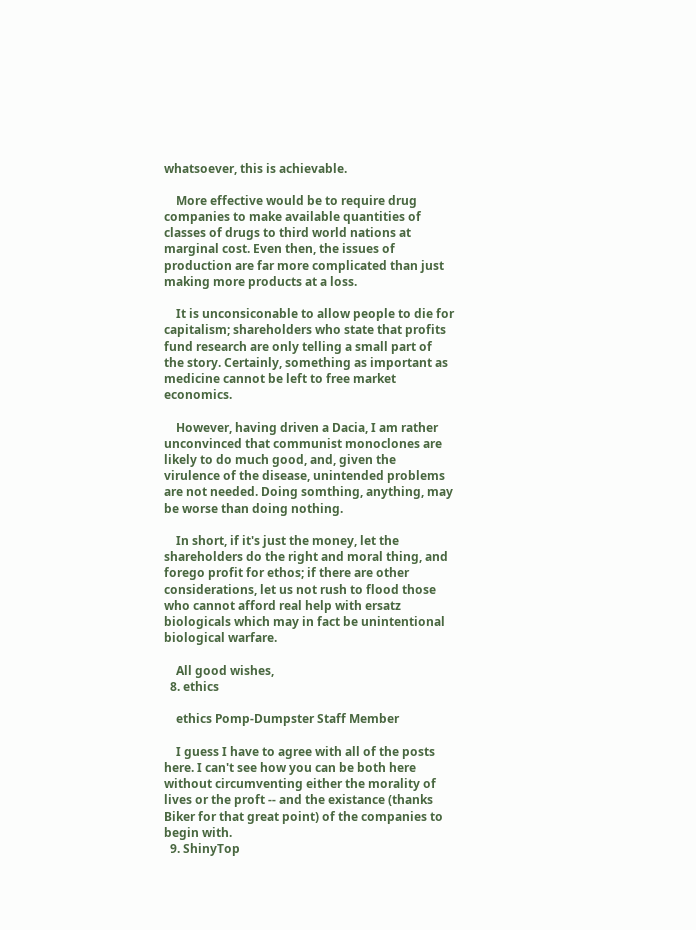whatsoever, this is achievable.

    More effective would be to require drug companies to make available quantities of classes of drugs to third world nations at marginal cost. Even then, the issues of production are far more complicated than just making more products at a loss.

    It is unconsiconable to allow people to die for capitalism; shareholders who state that profits fund research are only telling a small part of the story. Certainly, something as important as medicine cannot be left to free market economics.

    However, having driven a Dacia, I am rather unconvinced that communist monoclones are likely to do much good, and, given the virulence of the disease, unintended problems are not needed. Doing somthing, anything, may be worse than doing nothing.

    In short, if it's just the money, let the shareholders do the right and moral thing, and forego profit for ethos; if there are other considerations, let us not rush to flood those who cannot afford real help with ersatz biologicals which may in fact be unintentional biological warfare.

    All good wishes,
  8. ethics

    ethics Pomp-Dumpster Staff Member

    I guess I have to agree with all of the posts here. I can't see how you can be both here without circumventing either the morality of lives or the proft -- and the existance (thanks Biker for that great point) of the companies to begin with.
  9. ShinyTop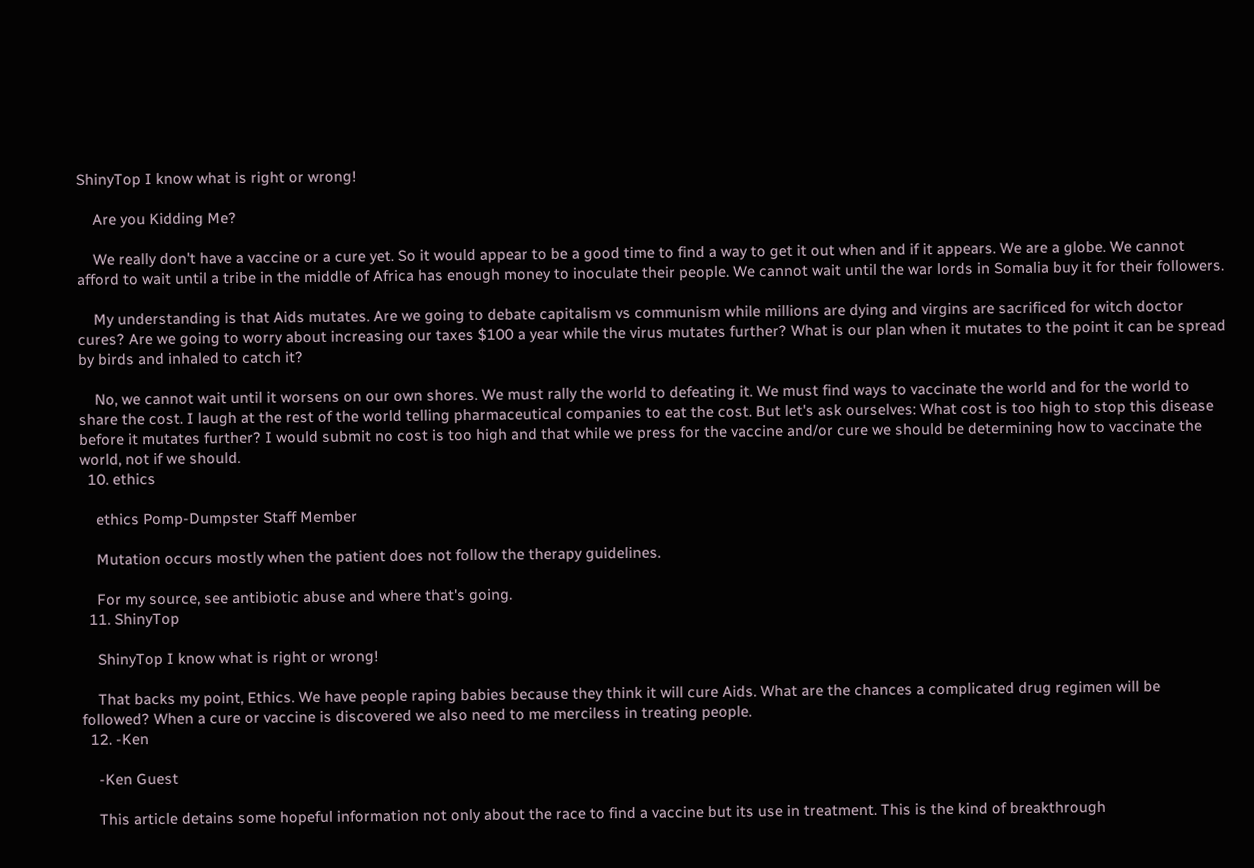ShinyTop I know what is right or wrong!

    Are you Kidding Me?

    We really don't have a vaccine or a cure yet. So it would appear to be a good time to find a way to get it out when and if it appears. We are a globe. We cannot afford to wait until a tribe in the middle of Africa has enough money to inoculate their people. We cannot wait until the war lords in Somalia buy it for their followers.

    My understanding is that Aids mutates. Are we going to debate capitalism vs communism while millions are dying and virgins are sacrificed for witch doctor cures? Are we going to worry about increasing our taxes $100 a year while the virus mutates further? What is our plan when it mutates to the point it can be spread by birds and inhaled to catch it?

    No, we cannot wait until it worsens on our own shores. We must rally the world to defeating it. We must find ways to vaccinate the world and for the world to share the cost. I laugh at the rest of the world telling pharmaceutical companies to eat the cost. But let's ask ourselves: What cost is too high to stop this disease before it mutates further? I would submit no cost is too high and that while we press for the vaccine and/or cure we should be determining how to vaccinate the world, not if we should.
  10. ethics

    ethics Pomp-Dumpster Staff Member

    Mutation occurs mostly when the patient does not follow the therapy guidelines.

    For my source, see antibiotic abuse and where that's going.
  11. ShinyTop

    ShinyTop I know what is right or wrong!

    That backs my point, Ethics. We have people raping babies because they think it will cure Aids. What are the chances a complicated drug regimen will be followed? When a cure or vaccine is discovered we also need to me merciless in treating people.
  12. -Ken

    -Ken Guest

    This article detains some hopeful information not only about the race to find a vaccine but its use in treatment. This is the kind of breakthrough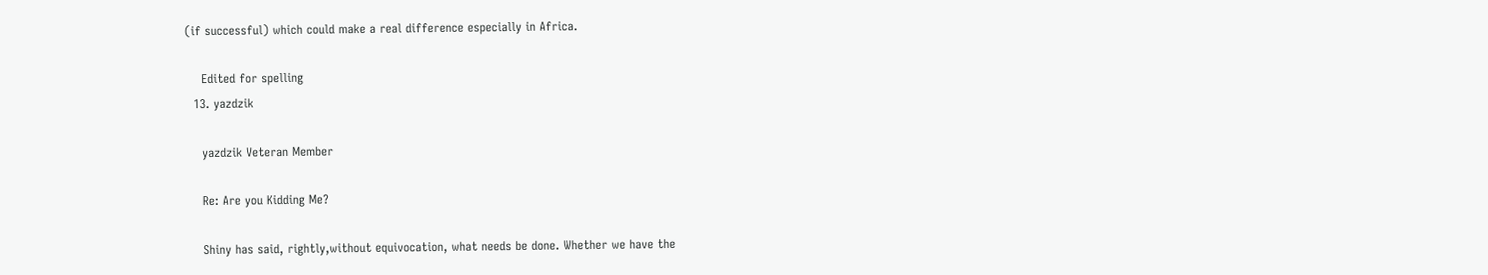(if successful) which could make a real difference especially in Africa.

    Edited for spelling
  13. yazdzik

    yazdzik Veteran Member

    Re: Are you Kidding Me?

    Shiny has said, rightly,without equivocation, what needs be done. Whether we have the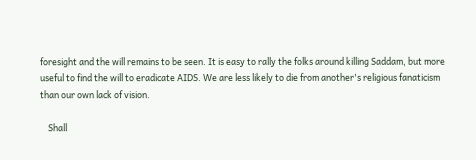foresight and the will remains to be seen. It is easy to rally the folks around killing Saddam, but more useful to find the will to eradicate AIDS. We are less likely to die from another's religious fanaticism than our own lack of vision.

    Shall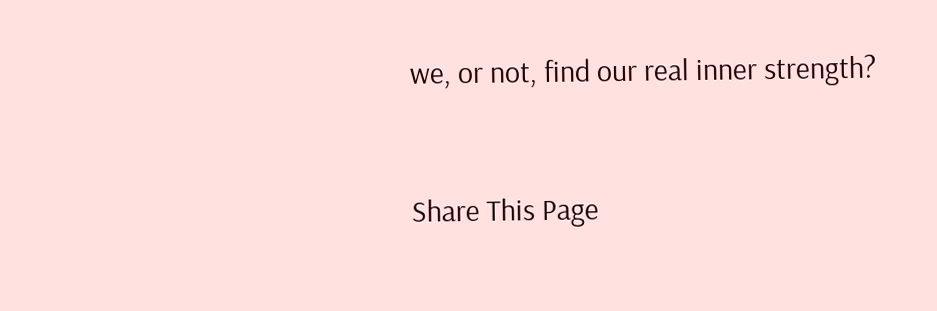we, or not, find our real inner strength?


Share This Page